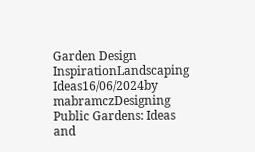Garden Design InspirationLandscaping Ideas16/06/2024by mabramczDesigning Public Gardens: Ideas and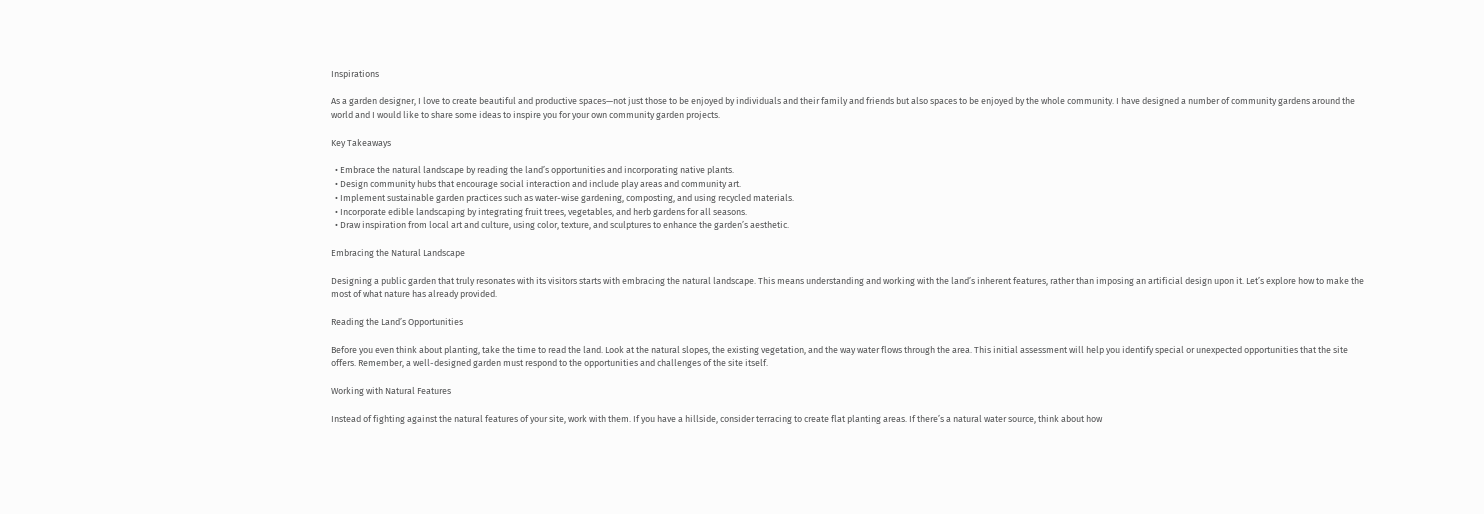Inspirations

As a garden designer, I love to create beautiful and productive spaces—not just those to be enjoyed by individuals and their family and friends but also spaces to be enjoyed by the whole community. I have designed a number of community gardens around the world and I would like to share some ideas to inspire you for your own community garden projects.

Key Takeaways

  • Embrace the natural landscape by reading the land’s opportunities and incorporating native plants.
  • Design community hubs that encourage social interaction and include play areas and community art.
  • Implement sustainable garden practices such as water-wise gardening, composting, and using recycled materials.
  • Incorporate edible landscaping by integrating fruit trees, vegetables, and herb gardens for all seasons.
  • Draw inspiration from local art and culture, using color, texture, and sculptures to enhance the garden’s aesthetic.

Embracing the Natural Landscape

Designing a public garden that truly resonates with its visitors starts with embracing the natural landscape. This means understanding and working with the land’s inherent features, rather than imposing an artificial design upon it. Let’s explore how to make the most of what nature has already provided.

Reading the Land’s Opportunities

Before you even think about planting, take the time to read the land. Look at the natural slopes, the existing vegetation, and the way water flows through the area. This initial assessment will help you identify special or unexpected opportunities that the site offers. Remember, a well-designed garden must respond to the opportunities and challenges of the site itself.

Working with Natural Features

Instead of fighting against the natural features of your site, work with them. If you have a hillside, consider terracing to create flat planting areas. If there’s a natural water source, think about how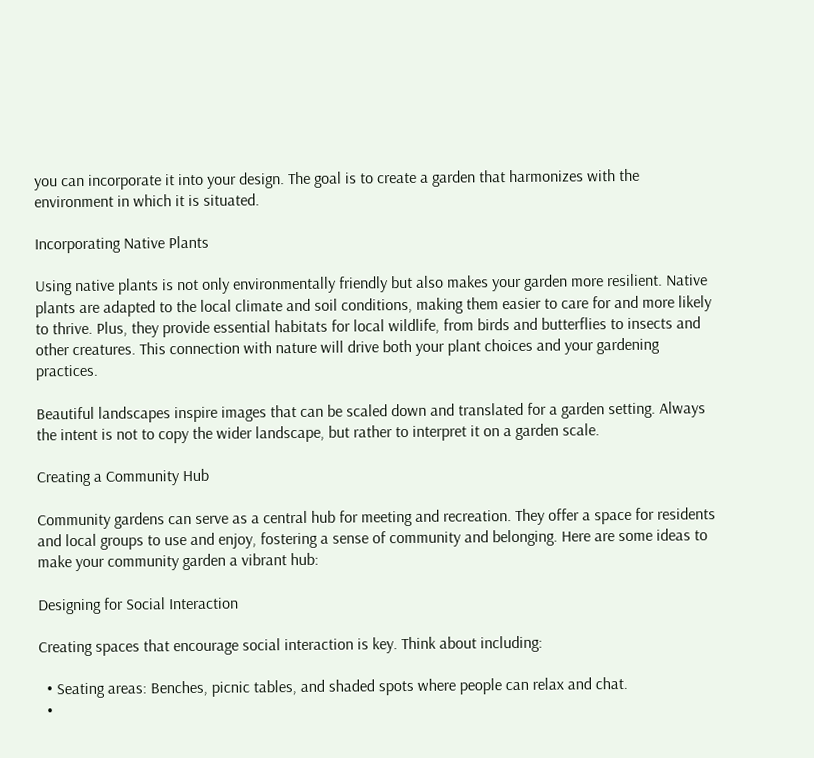you can incorporate it into your design. The goal is to create a garden that harmonizes with the environment in which it is situated.

Incorporating Native Plants

Using native plants is not only environmentally friendly but also makes your garden more resilient. Native plants are adapted to the local climate and soil conditions, making them easier to care for and more likely to thrive. Plus, they provide essential habitats for local wildlife, from birds and butterflies to insects and other creatures. This connection with nature will drive both your plant choices and your gardening practices.

Beautiful landscapes inspire images that can be scaled down and translated for a garden setting. Always the intent is not to copy the wider landscape, but rather to interpret it on a garden scale.

Creating a Community Hub

Community gardens can serve as a central hub for meeting and recreation. They offer a space for residents and local groups to use and enjoy, fostering a sense of community and belonging. Here are some ideas to make your community garden a vibrant hub:

Designing for Social Interaction

Creating spaces that encourage social interaction is key. Think about including:

  • Seating areas: Benches, picnic tables, and shaded spots where people can relax and chat.
  •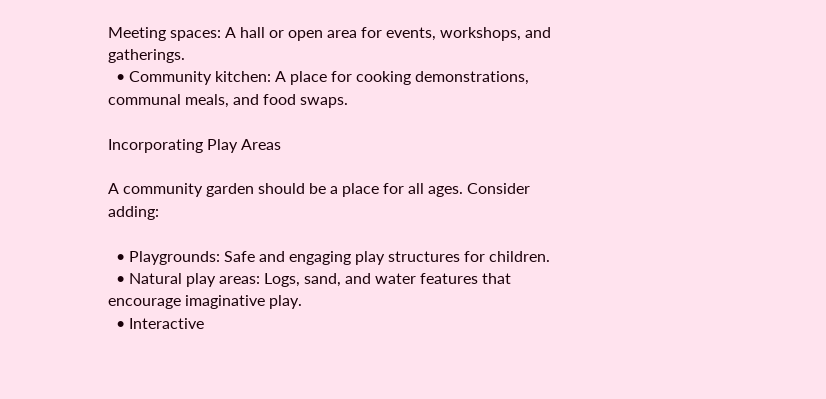Meeting spaces: A hall or open area for events, workshops, and gatherings.
  • Community kitchen: A place for cooking demonstrations, communal meals, and food swaps.

Incorporating Play Areas

A community garden should be a place for all ages. Consider adding:

  • Playgrounds: Safe and engaging play structures for children.
  • Natural play areas: Logs, sand, and water features that encourage imaginative play.
  • Interactive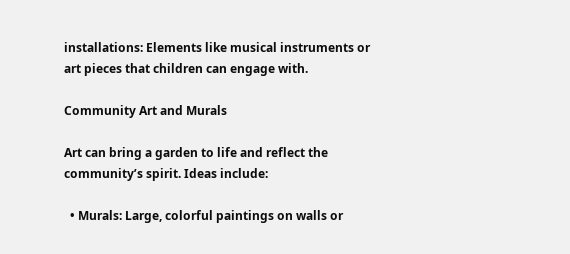installations: Elements like musical instruments or art pieces that children can engage with.

Community Art and Murals

Art can bring a garden to life and reflect the community’s spirit. Ideas include:

  • Murals: Large, colorful paintings on walls or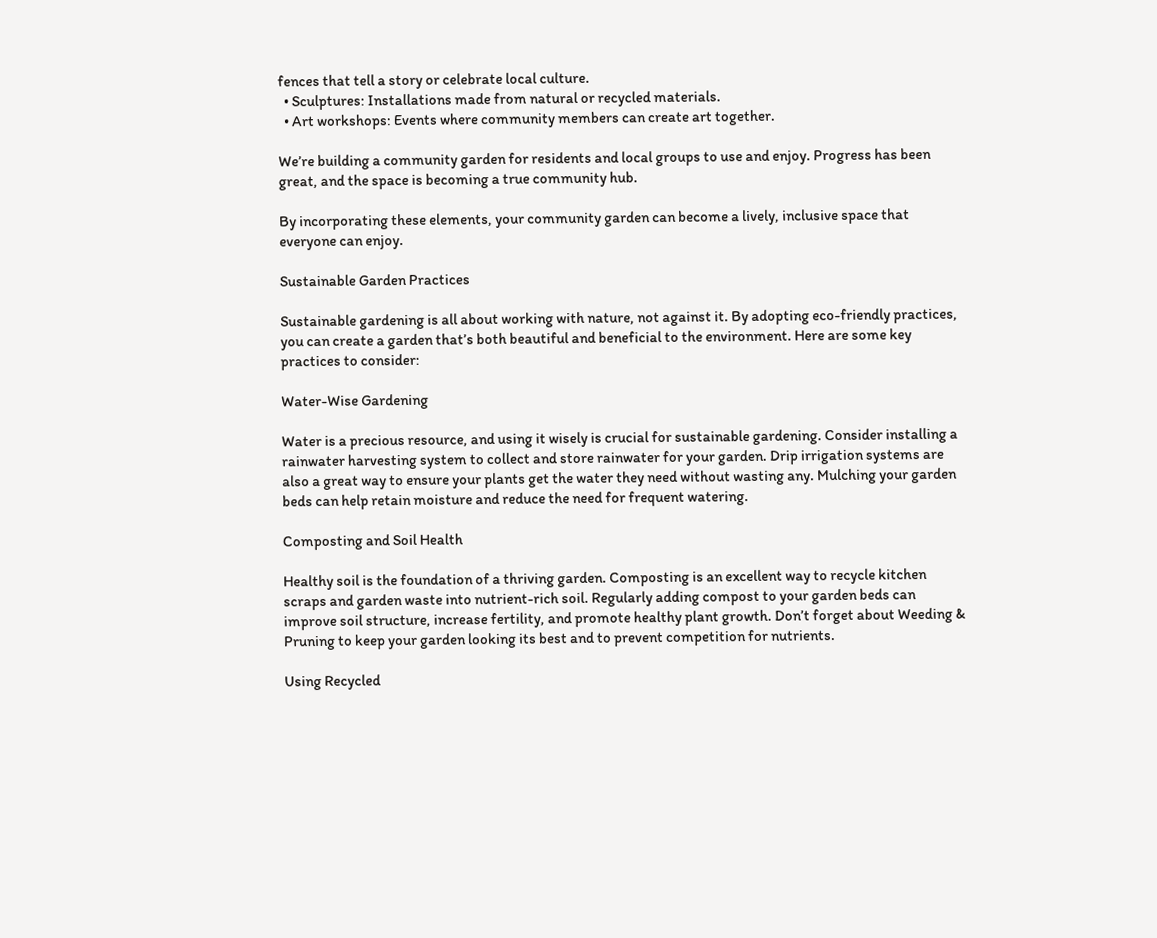fences that tell a story or celebrate local culture.
  • Sculptures: Installations made from natural or recycled materials.
  • Art workshops: Events where community members can create art together.

We’re building a community garden for residents and local groups to use and enjoy. Progress has been great, and the space is becoming a true community hub.

By incorporating these elements, your community garden can become a lively, inclusive space that everyone can enjoy.

Sustainable Garden Practices

Sustainable gardening is all about working with nature, not against it. By adopting eco-friendly practices, you can create a garden that’s both beautiful and beneficial to the environment. Here are some key practices to consider:

Water-Wise Gardening

Water is a precious resource, and using it wisely is crucial for sustainable gardening. Consider installing a rainwater harvesting system to collect and store rainwater for your garden. Drip irrigation systems are also a great way to ensure your plants get the water they need without wasting any. Mulching your garden beds can help retain moisture and reduce the need for frequent watering.

Composting and Soil Health

Healthy soil is the foundation of a thriving garden. Composting is an excellent way to recycle kitchen scraps and garden waste into nutrient-rich soil. Regularly adding compost to your garden beds can improve soil structure, increase fertility, and promote healthy plant growth. Don’t forget about Weeding & Pruning to keep your garden looking its best and to prevent competition for nutrients.

Using Recycled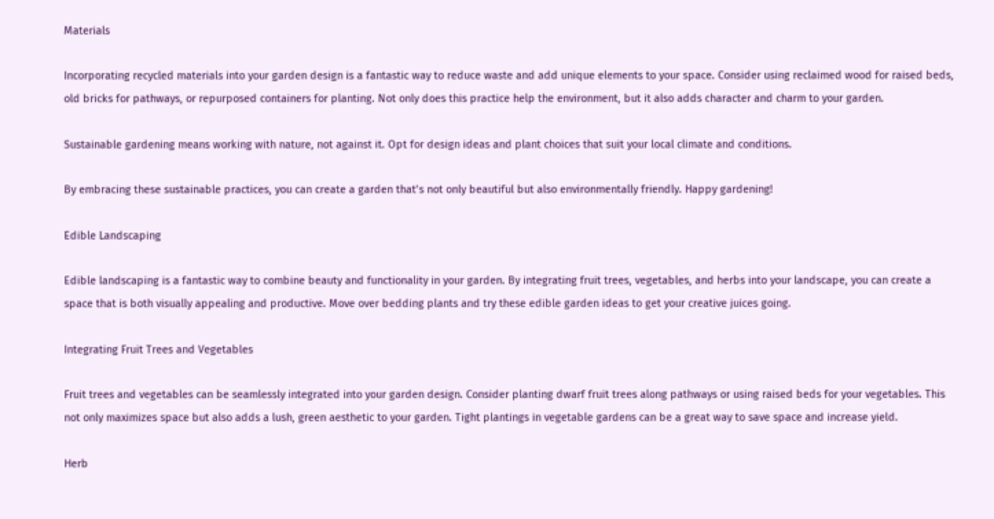Materials

Incorporating recycled materials into your garden design is a fantastic way to reduce waste and add unique elements to your space. Consider using reclaimed wood for raised beds, old bricks for pathways, or repurposed containers for planting. Not only does this practice help the environment, but it also adds character and charm to your garden.

Sustainable gardening means working with nature, not against it. Opt for design ideas and plant choices that suit your local climate and conditions.

By embracing these sustainable practices, you can create a garden that’s not only beautiful but also environmentally friendly. Happy gardening!

Edible Landscaping

Edible landscaping is a fantastic way to combine beauty and functionality in your garden. By integrating fruit trees, vegetables, and herbs into your landscape, you can create a space that is both visually appealing and productive. Move over bedding plants and try these edible garden ideas to get your creative juices going.

Integrating Fruit Trees and Vegetables

Fruit trees and vegetables can be seamlessly integrated into your garden design. Consider planting dwarf fruit trees along pathways or using raised beds for your vegetables. This not only maximizes space but also adds a lush, green aesthetic to your garden. Tight plantings in vegetable gardens can be a great way to save space and increase yield.

Herb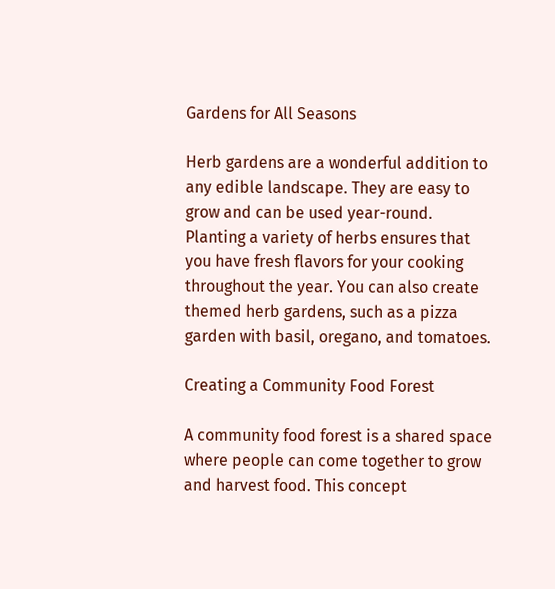Gardens for All Seasons

Herb gardens are a wonderful addition to any edible landscape. They are easy to grow and can be used year-round. Planting a variety of herbs ensures that you have fresh flavors for your cooking throughout the year. You can also create themed herb gardens, such as a pizza garden with basil, oregano, and tomatoes.

Creating a Community Food Forest

A community food forest is a shared space where people can come together to grow and harvest food. This concept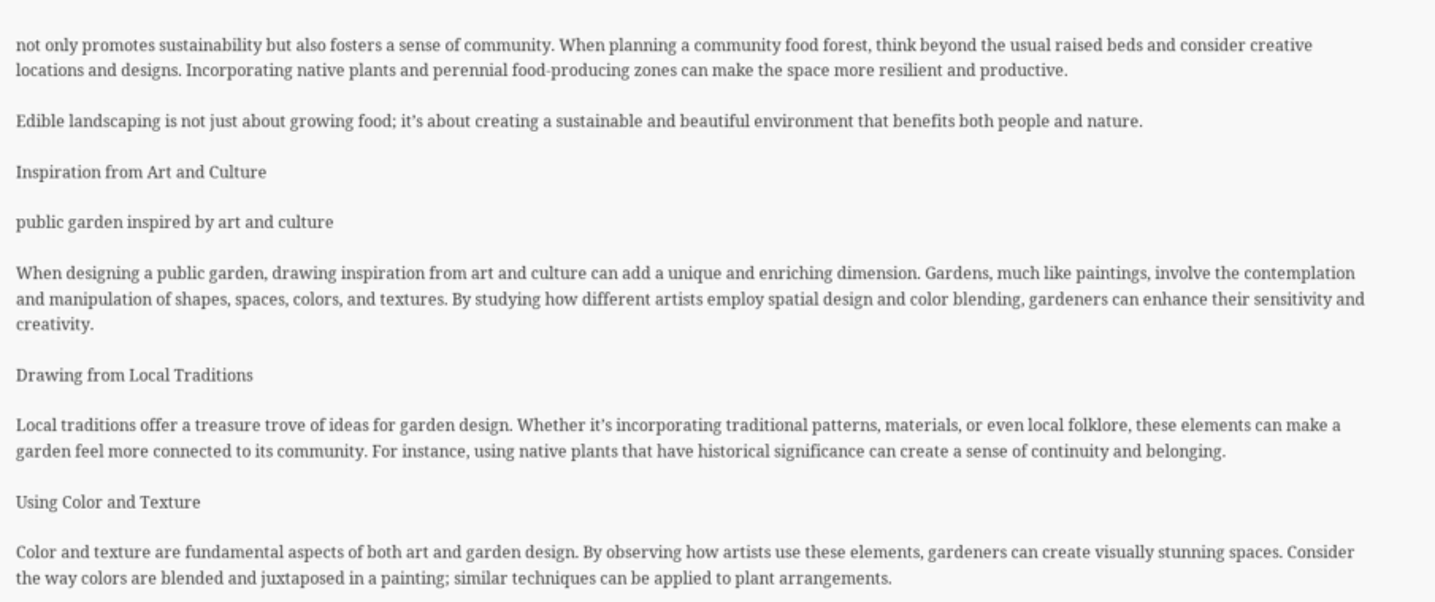not only promotes sustainability but also fosters a sense of community. When planning a community food forest, think beyond the usual raised beds and consider creative locations and designs. Incorporating native plants and perennial food-producing zones can make the space more resilient and productive.

Edible landscaping is not just about growing food; it’s about creating a sustainable and beautiful environment that benefits both people and nature.

Inspiration from Art and Culture

public garden inspired by art and culture

When designing a public garden, drawing inspiration from art and culture can add a unique and enriching dimension. Gardens, much like paintings, involve the contemplation and manipulation of shapes, spaces, colors, and textures. By studying how different artists employ spatial design and color blending, gardeners can enhance their sensitivity and creativity.

Drawing from Local Traditions

Local traditions offer a treasure trove of ideas for garden design. Whether it’s incorporating traditional patterns, materials, or even local folklore, these elements can make a garden feel more connected to its community. For instance, using native plants that have historical significance can create a sense of continuity and belonging.

Using Color and Texture

Color and texture are fundamental aspects of both art and garden design. By observing how artists use these elements, gardeners can create visually stunning spaces. Consider the way colors are blended and juxtaposed in a painting; similar techniques can be applied to plant arrangements.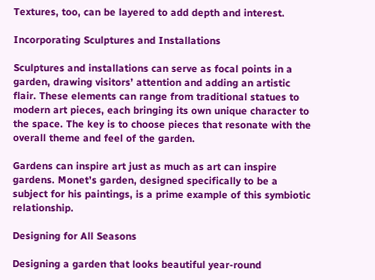Textures, too, can be layered to add depth and interest.

Incorporating Sculptures and Installations

Sculptures and installations can serve as focal points in a garden, drawing visitors’ attention and adding an artistic flair. These elements can range from traditional statues to modern art pieces, each bringing its own unique character to the space. The key is to choose pieces that resonate with the overall theme and feel of the garden.

Gardens can inspire art just as much as art can inspire gardens. Monet’s garden, designed specifically to be a subject for his paintings, is a prime example of this symbiotic relationship.

Designing for All Seasons

Designing a garden that looks beautiful year-round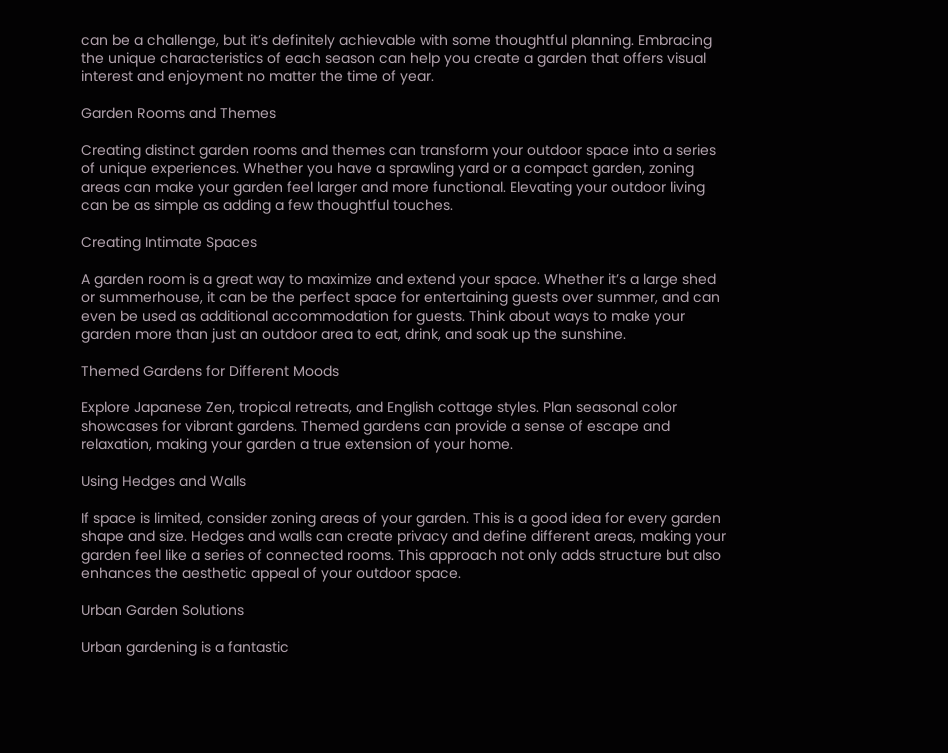can be a challenge, but it’s definitely achievable with some thoughtful planning. Embracing the unique characteristics of each season can help you create a garden that offers visual interest and enjoyment no matter the time of year.

Garden Rooms and Themes

Creating distinct garden rooms and themes can transform your outdoor space into a series of unique experiences. Whether you have a sprawling yard or a compact garden, zoning areas can make your garden feel larger and more functional. Elevating your outdoor living can be as simple as adding a few thoughtful touches.

Creating Intimate Spaces

A garden room is a great way to maximize and extend your space. Whether it’s a large shed or summerhouse, it can be the perfect space for entertaining guests over summer, and can even be used as additional accommodation for guests. Think about ways to make your garden more than just an outdoor area to eat, drink, and soak up the sunshine.

Themed Gardens for Different Moods

Explore Japanese Zen, tropical retreats, and English cottage styles. Plan seasonal color showcases for vibrant gardens. Themed gardens can provide a sense of escape and relaxation, making your garden a true extension of your home.

Using Hedges and Walls

If space is limited, consider zoning areas of your garden. This is a good idea for every garden shape and size. Hedges and walls can create privacy and define different areas, making your garden feel like a series of connected rooms. This approach not only adds structure but also enhances the aesthetic appeal of your outdoor space.

Urban Garden Solutions

Urban gardening is a fantastic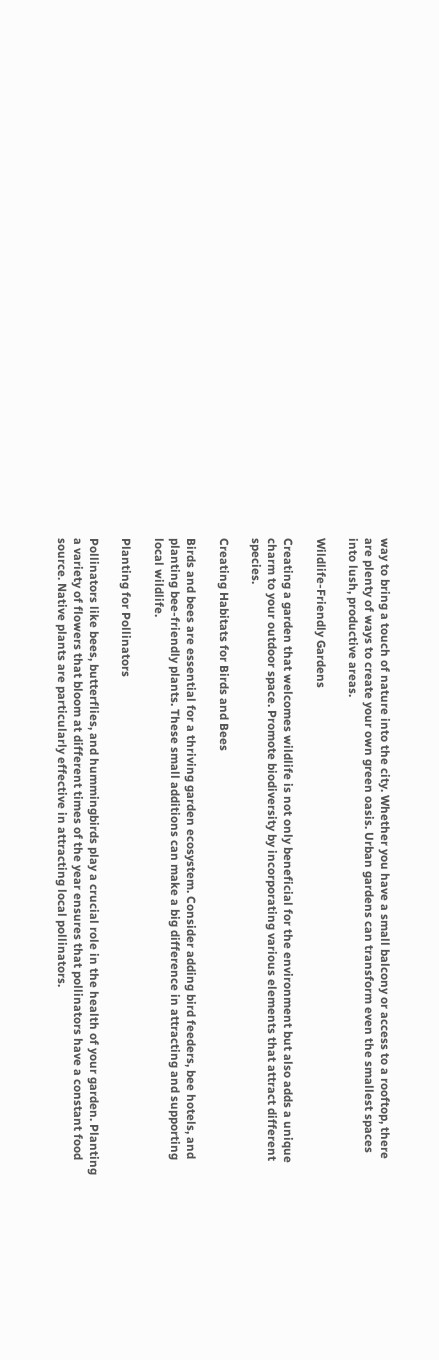way to bring a touch of nature into the city. Whether you have a small balcony or access to a rooftop, there are plenty of ways to create your own green oasis. Urban gardens can transform even the smallest spaces into lush, productive areas.

Wildlife-Friendly Gardens

Creating a garden that welcomes wildlife is not only beneficial for the environment but also adds a unique charm to your outdoor space. Promote biodiversity by incorporating various elements that attract different species.

Creating Habitats for Birds and Bees

Birds and bees are essential for a thriving garden ecosystem. Consider adding bird feeders, bee hotels, and planting bee-friendly plants. These small additions can make a big difference in attracting and supporting local wildlife.

Planting for Pollinators

Pollinators like bees, butterflies, and hummingbirds play a crucial role in the health of your garden. Planting a variety of flowers that bloom at different times of the year ensures that pollinators have a constant food source. Native plants are particularly effective in attracting local pollinators.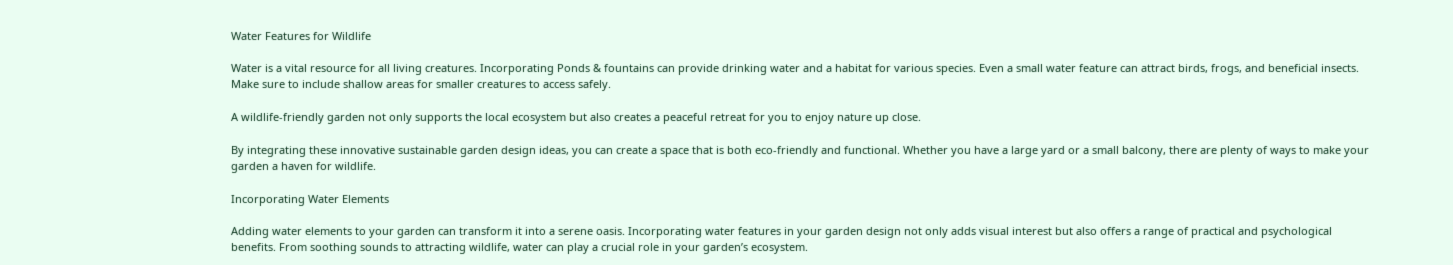Water Features for Wildlife

Water is a vital resource for all living creatures. Incorporating Ponds & fountains can provide drinking water and a habitat for various species. Even a small water feature can attract birds, frogs, and beneficial insects. Make sure to include shallow areas for smaller creatures to access safely.

A wildlife-friendly garden not only supports the local ecosystem but also creates a peaceful retreat for you to enjoy nature up close.

By integrating these innovative sustainable garden design ideas, you can create a space that is both eco-friendly and functional. Whether you have a large yard or a small balcony, there are plenty of ways to make your garden a haven for wildlife.

Incorporating Water Elements

Adding water elements to your garden can transform it into a serene oasis. Incorporating water features in your garden design not only adds visual interest but also offers a range of practical and psychological benefits. From soothing sounds to attracting wildlife, water can play a crucial role in your garden’s ecosystem.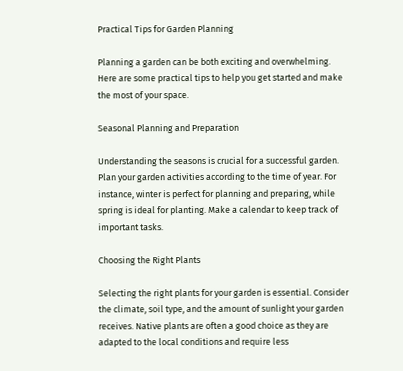Practical Tips for Garden Planning

Planning a garden can be both exciting and overwhelming. Here are some practical tips to help you get started and make the most of your space.

Seasonal Planning and Preparation

Understanding the seasons is crucial for a successful garden. Plan your garden activities according to the time of year. For instance, winter is perfect for planning and preparing, while spring is ideal for planting. Make a calendar to keep track of important tasks.

Choosing the Right Plants

Selecting the right plants for your garden is essential. Consider the climate, soil type, and the amount of sunlight your garden receives. Native plants are often a good choice as they are adapted to the local conditions and require less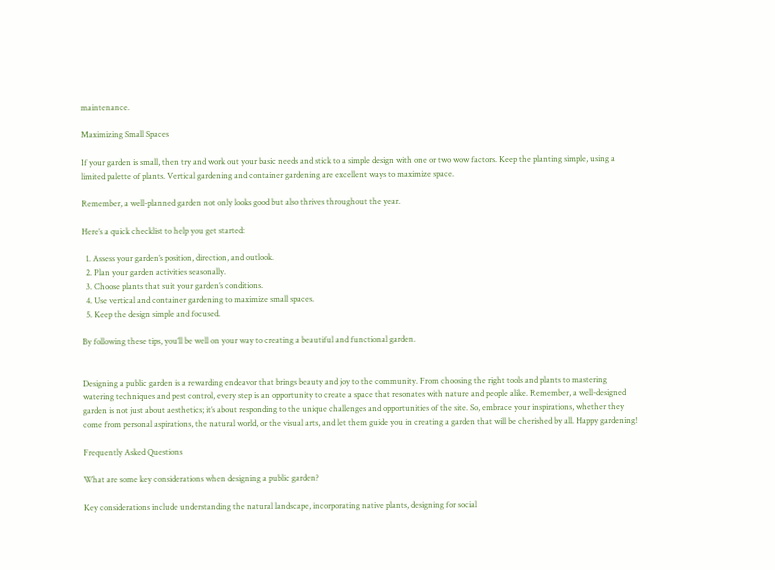maintenance.

Maximizing Small Spaces

If your garden is small, then try and work out your basic needs and stick to a simple design with one or two wow factors. Keep the planting simple, using a limited palette of plants. Vertical gardening and container gardening are excellent ways to maximize space.

Remember, a well-planned garden not only looks good but also thrives throughout the year.

Here’s a quick checklist to help you get started:

  1. Assess your garden’s position, direction, and outlook.
  2. Plan your garden activities seasonally.
  3. Choose plants that suit your garden’s conditions.
  4. Use vertical and container gardening to maximize small spaces.
  5. Keep the design simple and focused.

By following these tips, you’ll be well on your way to creating a beautiful and functional garden.


Designing a public garden is a rewarding endeavor that brings beauty and joy to the community. From choosing the right tools and plants to mastering watering techniques and pest control, every step is an opportunity to create a space that resonates with nature and people alike. Remember, a well-designed garden is not just about aesthetics; it’s about responding to the unique challenges and opportunities of the site. So, embrace your inspirations, whether they come from personal aspirations, the natural world, or the visual arts, and let them guide you in creating a garden that will be cherished by all. Happy gardening!

Frequently Asked Questions

What are some key considerations when designing a public garden?

Key considerations include understanding the natural landscape, incorporating native plants, designing for social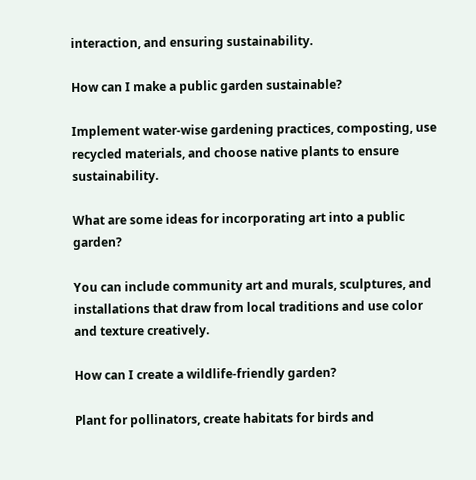interaction, and ensuring sustainability.

How can I make a public garden sustainable?

Implement water-wise gardening practices, composting, use recycled materials, and choose native plants to ensure sustainability.

What are some ideas for incorporating art into a public garden?

You can include community art and murals, sculptures, and installations that draw from local traditions and use color and texture creatively.

How can I create a wildlife-friendly garden?

Plant for pollinators, create habitats for birds and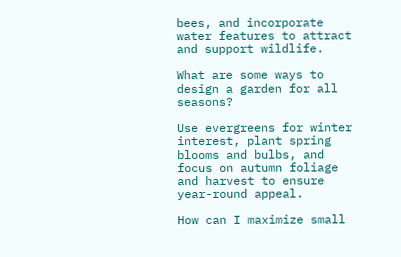bees, and incorporate water features to attract and support wildlife.

What are some ways to design a garden for all seasons?

Use evergreens for winter interest, plant spring blooms and bulbs, and focus on autumn foliage and harvest to ensure year-round appeal.

How can I maximize small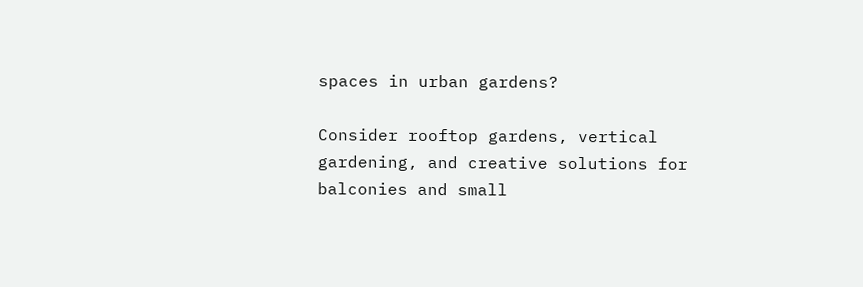spaces in urban gardens?

Consider rooftop gardens, vertical gardening, and creative solutions for balconies and small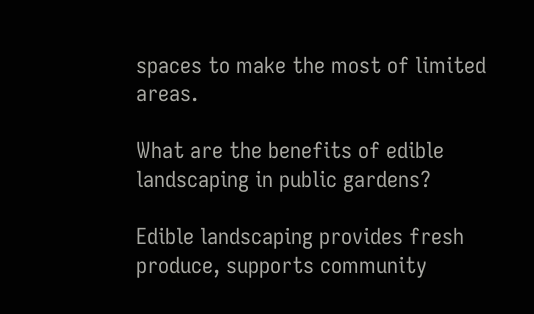spaces to make the most of limited areas.

What are the benefits of edible landscaping in public gardens?

Edible landscaping provides fresh produce, supports community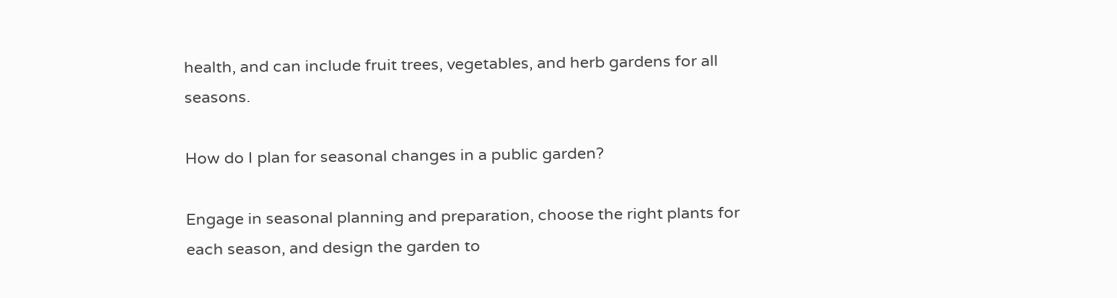health, and can include fruit trees, vegetables, and herb gardens for all seasons.

How do I plan for seasonal changes in a public garden?

Engage in seasonal planning and preparation, choose the right plants for each season, and design the garden to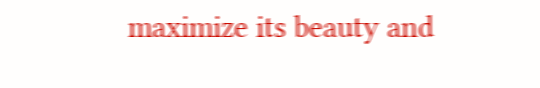maximize its beauty and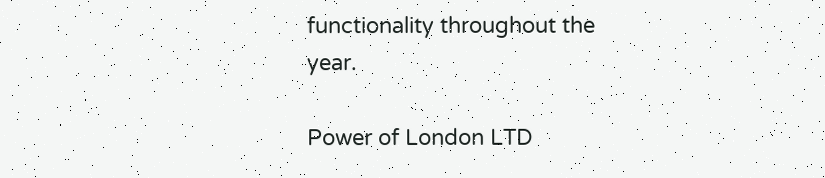functionality throughout the year.

Power of London LTD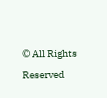© All Rights Reserved